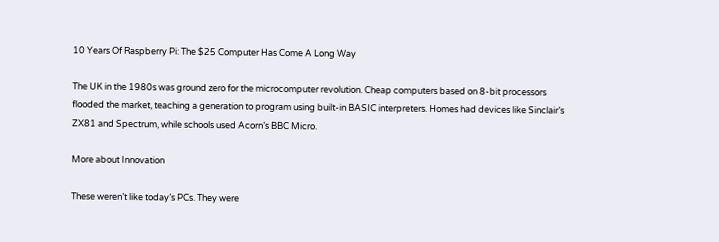10 Years Of Raspberry Pi: The $25 Computer Has Come A Long Way

The UK in the 1980s was ground zero for the microcomputer revolution. Cheap computers based on 8-bit processors flooded the market, teaching a generation to program using built-in BASIC interpreters. Homes had devices like Sinclair’s ZX81 and Spectrum, while schools used Acorn’s BBC Micro.

More about Innovation

These weren’t like today’s PCs. They were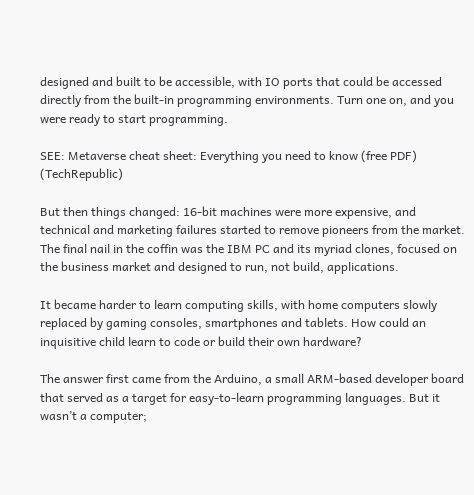designed and built to be accessible, with IO ports that could be accessed directly from the built-in programming environments. Turn one on, and you were ready to start programming.

SEE: Metaverse cheat sheet: Everything you need to know (free PDF) (TechRepublic)

But then things changed: 16-bit machines were more expensive, and technical and marketing failures started to remove pioneers from the market. The final nail in the coffin was the IBM PC and its myriad clones, focused on the business market and designed to run, not build, applications.

It became harder to learn computing skills, with home computers slowly replaced by gaming consoles, smartphones and tablets. How could an inquisitive child learn to code or build their own hardware?

The answer first came from the Arduino, a small ARM-based developer board that served as a target for easy-to-learn programming languages. But it wasn’t a computer;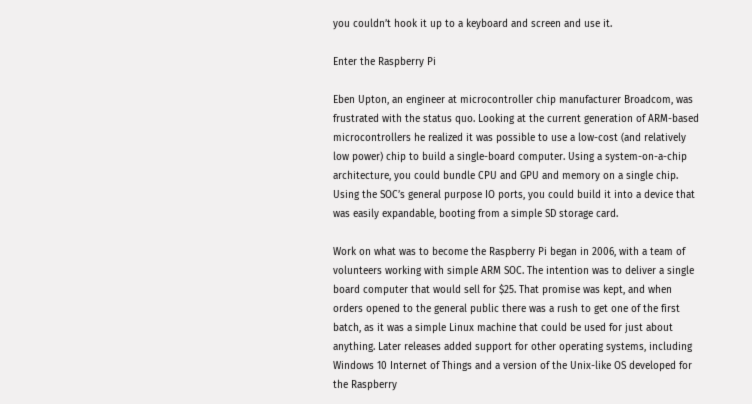you couldn’t hook it up to a keyboard and screen and use it.

Enter the Raspberry Pi

Eben Upton, an engineer at microcontroller chip manufacturer Broadcom, was frustrated with the status quo. Looking at the current generation of ARM-based microcontrollers he realized it was possible to use a low-cost (and relatively low power) chip to build a single-board computer. Using a system-on-a-chip architecture, you could bundle CPU and GPU and memory on a single chip. Using the SOC’s general purpose IO ports, you could build it into a device that was easily expandable, booting from a simple SD storage card.

Work on what was to become the Raspberry Pi began in 2006, with a team of volunteers working with simple ARM SOC. The intention was to deliver a single board computer that would sell for $25. That promise was kept, and when orders opened to the general public there was a rush to get one of the first batch, as it was a simple Linux machine that could be used for just about anything. Later releases added support for other operating systems, including Windows 10 Internet of Things and a version of the Unix-like OS developed for the Raspberry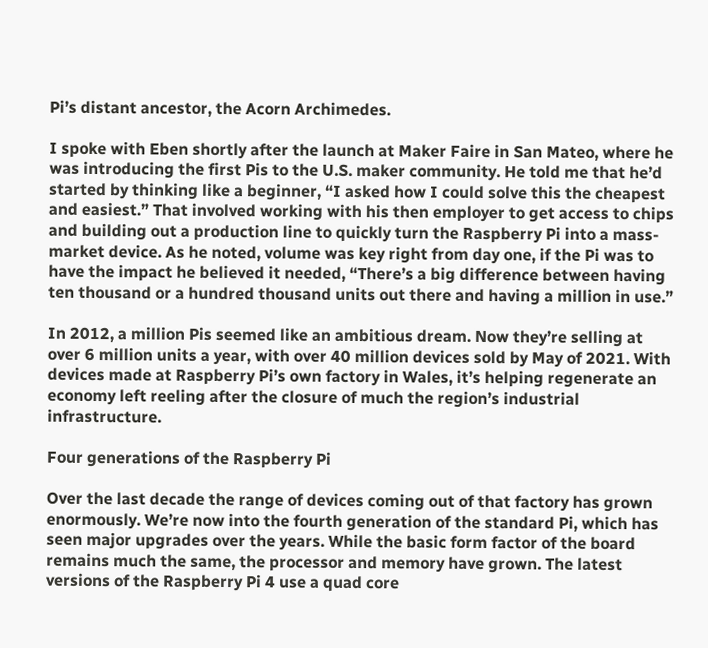Pi’s distant ancestor, the Acorn Archimedes.

I spoke with Eben shortly after the launch at Maker Faire in San Mateo, where he was introducing the first Pis to the U.S. maker community. He told me that he’d started by thinking like a beginner, “I asked how I could solve this the cheapest and easiest.” That involved working with his then employer to get access to chips and building out a production line to quickly turn the Raspberry Pi into a mass-market device. As he noted, volume was key right from day one, if the Pi was to have the impact he believed it needed, “There’s a big difference between having ten thousand or a hundred thousand units out there and having a million in use.”

In 2012, a million Pis seemed like an ambitious dream. Now they’re selling at over 6 million units a year, with over 40 million devices sold by May of 2021. With devices made at Raspberry Pi’s own factory in Wales, it’s helping regenerate an economy left reeling after the closure of much the region’s industrial infrastructure.

Four generations of the Raspberry Pi

Over the last decade the range of devices coming out of that factory has grown enormously. We’re now into the fourth generation of the standard Pi, which has seen major upgrades over the years. While the basic form factor of the board remains much the same, the processor and memory have grown. The latest versions of the Raspberry Pi 4 use a quad core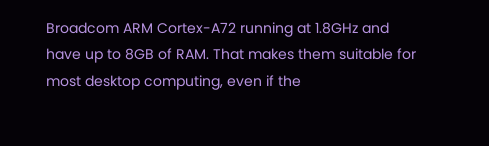Broadcom ARM Cortex-A72 running at 1.8GHz and have up to 8GB of RAM. That makes them suitable for most desktop computing, even if the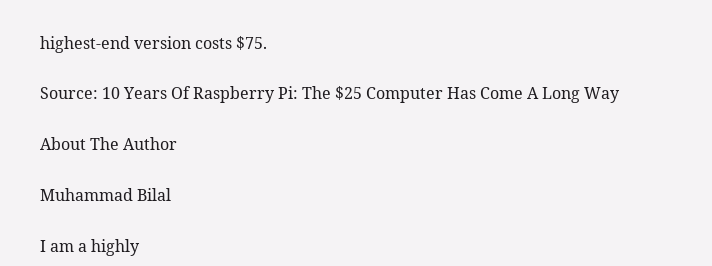highest-end version costs $75.

Source: 10 Years Of Raspberry Pi: The $25 Computer Has Come A Long Way

About The Author

Muhammad Bilal

I am a highly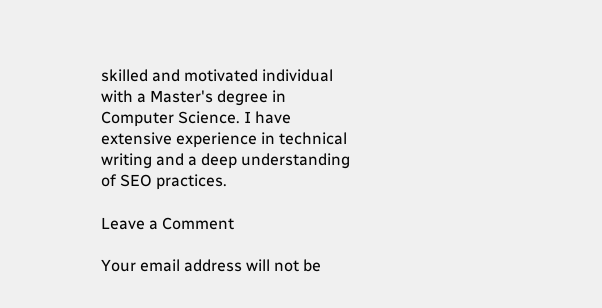skilled and motivated individual with a Master's degree in Computer Science. I have extensive experience in technical writing and a deep understanding of SEO practices.

Leave a Comment

Your email address will not be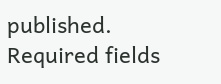published. Required fields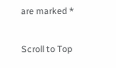are marked *

Scroll to Top